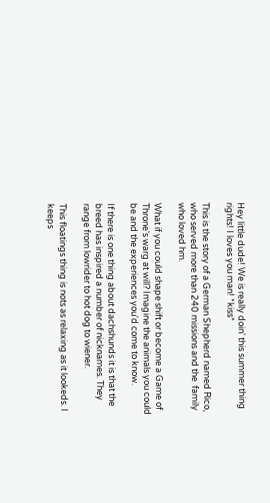Hey little dude! We is really doin' this summer thing rights! I loves you man! *kiss*

This is the story of a German Shepherd named Rico, who served more than 240 missions and the  family who loved hm.

What if you could shape shift or become a Game of Throne's warg at will? Imagine the animals you could be and the experiences you'd come to know.

If there is one thing about dachshunds it is that the breed has inspired a number of nicknames. They range from lowrider to hot dog to wiener.

This floatings thing is nots as relaxing as it lookeds. I keeps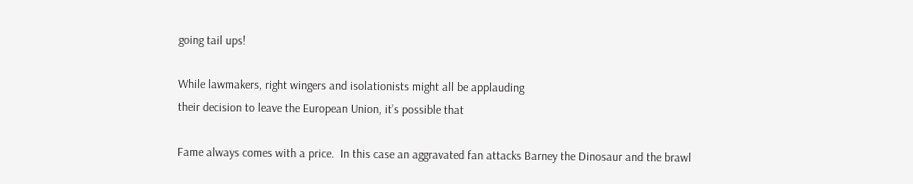going tail ups!

While lawmakers, right wingers and isolationists might all be applauding
their decision to leave the European Union, it’s possible that

Fame always comes with a price.  In this case an aggravated fan attacks Barney the Dinosaur and the brawl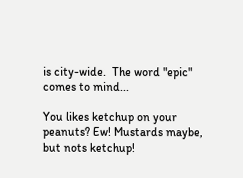is city-wide.  The word "epic" comes to mind...

You likes ketchup on your peanuts? Ew! Mustards maybe, but nots ketchup!